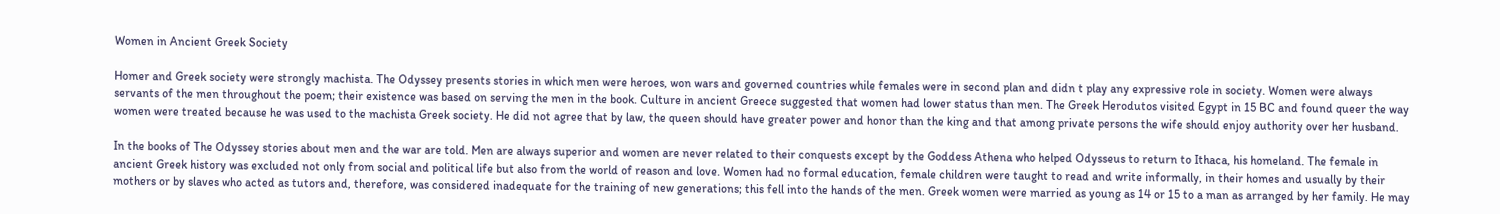Women in Ancient Greek Society

Homer and Greek society were strongly machista. The Odyssey presents stories in which men were heroes, won wars and governed countries while females were in second plan and didn t play any expressive role in society. Women were always servants of the men throughout the poem; their existence was based on serving the men in the book. Culture in ancient Greece suggested that women had lower status than men. The Greek Herodutos visited Egypt in 15 BC and found queer the way women were treated because he was used to the machista Greek society. He did not agree that by law, the queen should have greater power and honor than the king and that among private persons the wife should enjoy authority over her husband.

In the books of The Odyssey stories about men and the war are told. Men are always superior and women are never related to their conquests except by the Goddess Athena who helped Odysseus to return to Ithaca, his homeland. The female in ancient Greek history was excluded not only from social and political life but also from the world of reason and love. Women had no formal education, female children were taught to read and write informally, in their homes and usually by their mothers or by slaves who acted as tutors and, therefore, was considered inadequate for the training of new generations; this fell into the hands of the men. Greek women were married as young as 14 or 15 to a man as arranged by her family. He may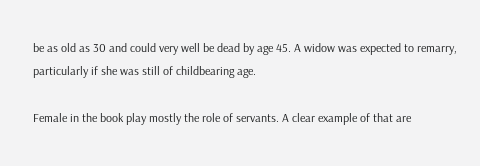be as old as 30 and could very well be dead by age 45. A widow was expected to remarry, particularly if she was still of childbearing age.

Female in the book play mostly the role of servants. A clear example of that are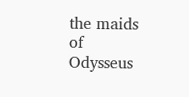the maids of Odysseus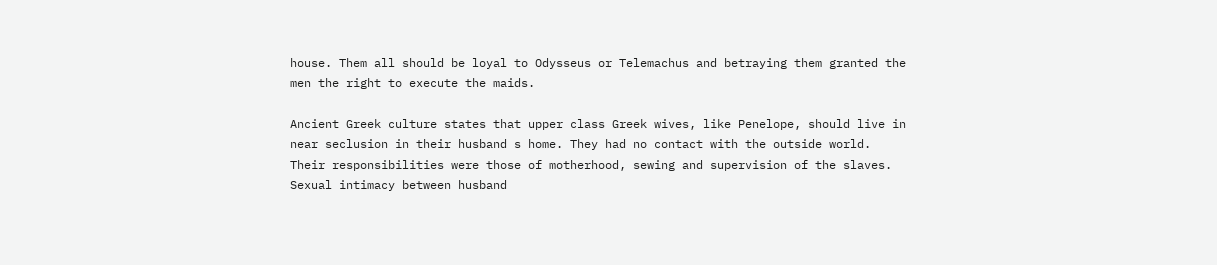house. Them all should be loyal to Odysseus or Telemachus and betraying them granted the men the right to execute the maids.

Ancient Greek culture states that upper class Greek wives, like Penelope, should live in near seclusion in their husband s home. They had no contact with the outside world. Their responsibilities were those of motherhood, sewing and supervision of the slaves. Sexual intimacy between husband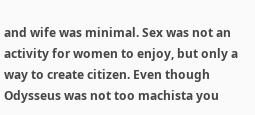and wife was minimal. Sex was not an activity for women to enjoy, but only a way to create citizen. Even though Odysseus was not too machista you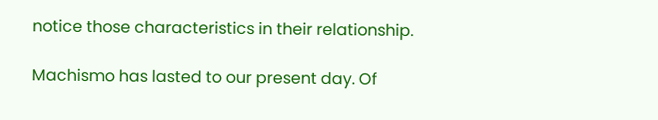notice those characteristics in their relationship.

Machismo has lasted to our present day. Of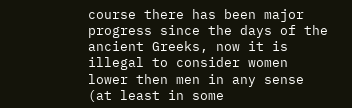course there has been major progress since the days of the ancient Greeks, now it is illegal to consider women lower then men in any sense (at least in some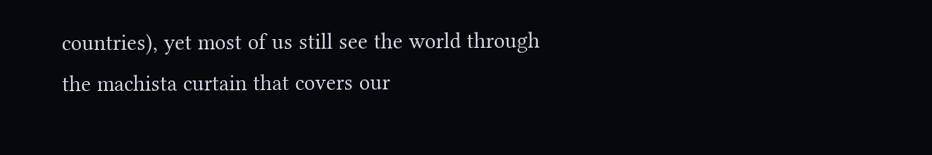countries), yet most of us still see the world through the machista curtain that covers our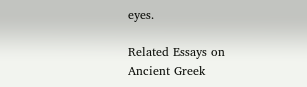eyes.

Related Essays on Ancient Greek